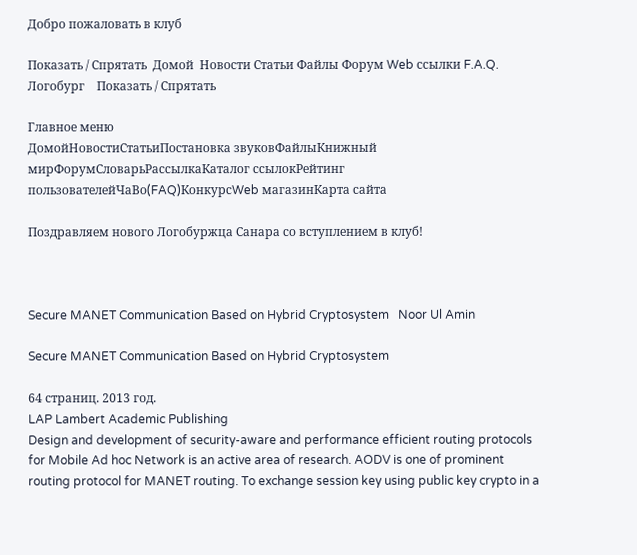Добро пожаловать в клуб

Показать / Спрятать  Домой  Новости Статьи Файлы Форум Web ссылки F.A.Q. Логобург    Показать / Спрятать

Главное меню
ДомойНовостиСтатьиПостановка звуковФайлыКнижный мирФорумСловарьРассылкаКаталог ссылокРейтинг пользователейЧаВо(FAQ)КонкурсWeb магазинКарта сайта

Поздравляем нового Логобуржца Санара со вступлением в клуб!



Secure MANET Communication Based on Hybrid Cryptosystem   Noor Ul Amin

Secure MANET Communication Based on Hybrid Cryptosystem

64 страниц. 2013 год.
LAP Lambert Academic Publishing
Design and development of security-aware and performance efficient routing protocols for Mobile Ad hoc Network is an active area of research. AODV is one of prominent routing protocol for MANET routing. To exchange session key using public key crypto in a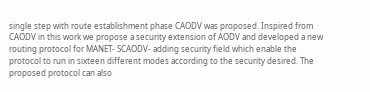single step with route establishment phase CAODV was proposed. Inspired from CAODV in this work we propose a security extension of AODV and developed a new routing protocol for MANET- SCAODV- adding security field which enable the protocol to run in sixteen different modes according to the security desired. The proposed protocol can also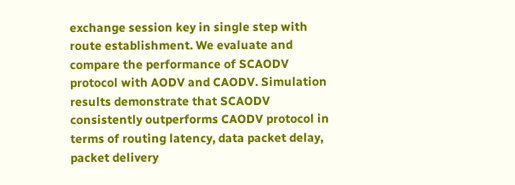exchange session key in single step with route establishment. We evaluate and compare the performance of SCAODV protocol with AODV and CAODV. Simulation results demonstrate that SCAODV consistently outperforms CAODV protocol in terms of routing latency, data packet delay, packet delivery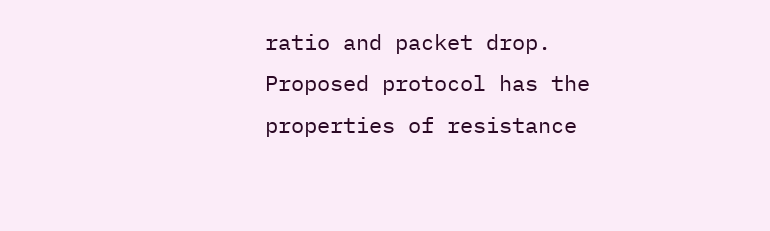ratio and packet drop. Proposed protocol has the properties of resistance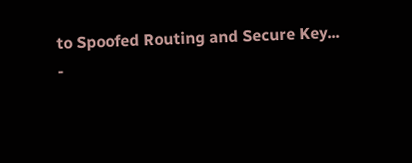to Spoofed Routing and Secure Key...
-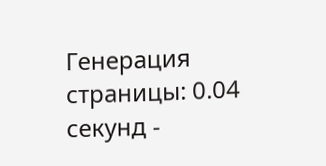Генерация страницы: 0.04 секунд -